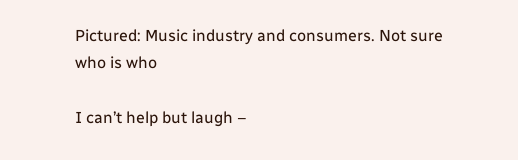Pictured: Music industry and consumers. Not sure who is who

I can’t help but laugh –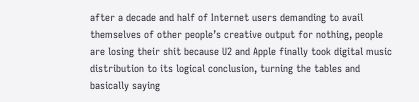after a decade and half of Internet users demanding to avail themselves of other people’s creative output for nothing, people are losing their shit because U2 and Apple finally took digital music distribution to its logical conclusion, turning the tables and basically saying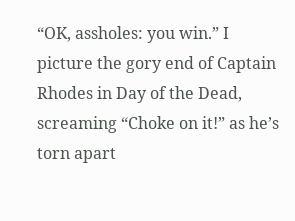“OK, assholes: you win.” I picture the gory end of Captain Rhodes in Day of the Dead, screaming “Choke on it!” as he’s torn apart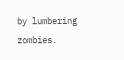by lumbering zombies.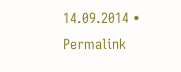14.09.2014 • Permalink